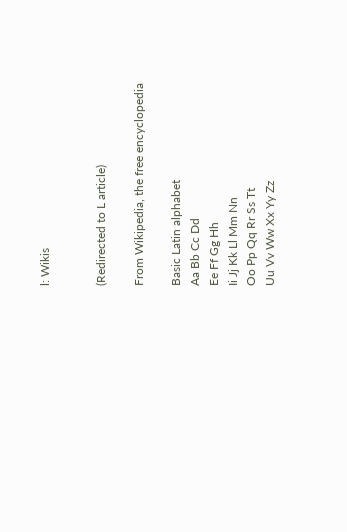l: Wikis


(Redirected to L article)

From Wikipedia, the free encyclopedia

Basic Latin alphabet
Aa Bb Cc Dd
Ee Ff Gg Hh
Ii Jj Kk Ll Mm Nn
Oo Pp Qq Rr Ss Tt
Uu Vv Ww Xx Yy Zz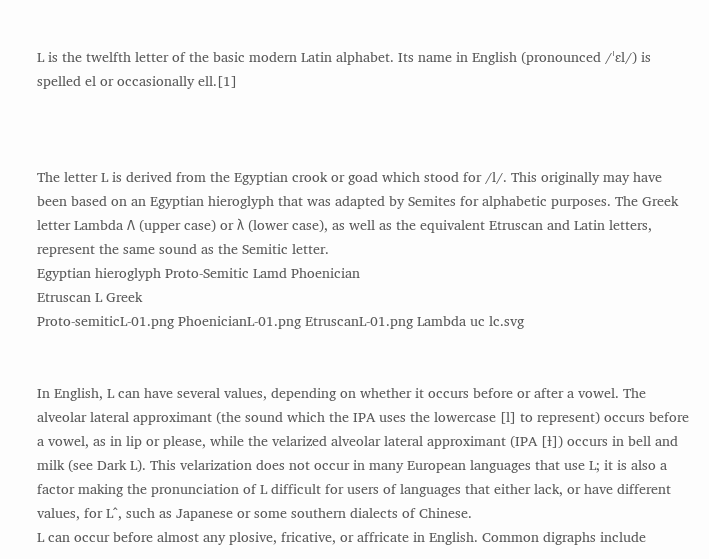L is the twelfth letter of the basic modern Latin alphabet. Its name in English (pronounced /ˈɛl/) is spelled el or occasionally ell.[1]



The letter L is derived from the Egyptian crook or goad which stood for /l/. This originally may have been based on an Egyptian hieroglyph that was adapted by Semites for alphabetic purposes. The Greek letter Lambda Λ (upper case) or λ (lower case), as well as the equivalent Etruscan and Latin letters, represent the same sound as the Semitic letter.
Egyptian hieroglyph Proto-Semitic Lamd Phoenician
Etruscan L Greek
Proto-semiticL-01.png PhoenicianL-01.png EtruscanL-01.png Lambda uc lc.svg


In English, L can have several values, depending on whether it occurs before or after a vowel. The alveolar lateral approximant (the sound which the IPA uses the lowercase [l] to represent) occurs before a vowel, as in lip or please, while the velarized alveolar lateral approximant (IPA [ɫ]) occurs in bell and milk (see Dark L). This velarization does not occur in many European languages that use L; it is also a factor making the pronunciation of L difficult for users of languages that either lack, or have different values, for L^, such as Japanese or some southern dialects of Chinese.
L can occur before almost any plosive, fricative, or affricate in English. Common digraphs include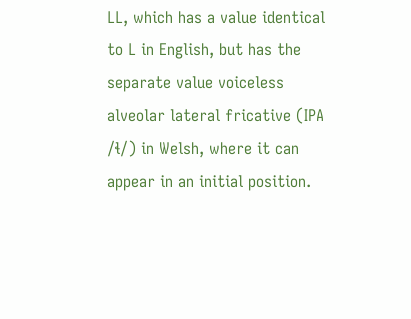LL, which has a value identical to L in English, but has the separate value voiceless alveolar lateral fricative (IPA /ɬ/) in Welsh, where it can appear in an initial position.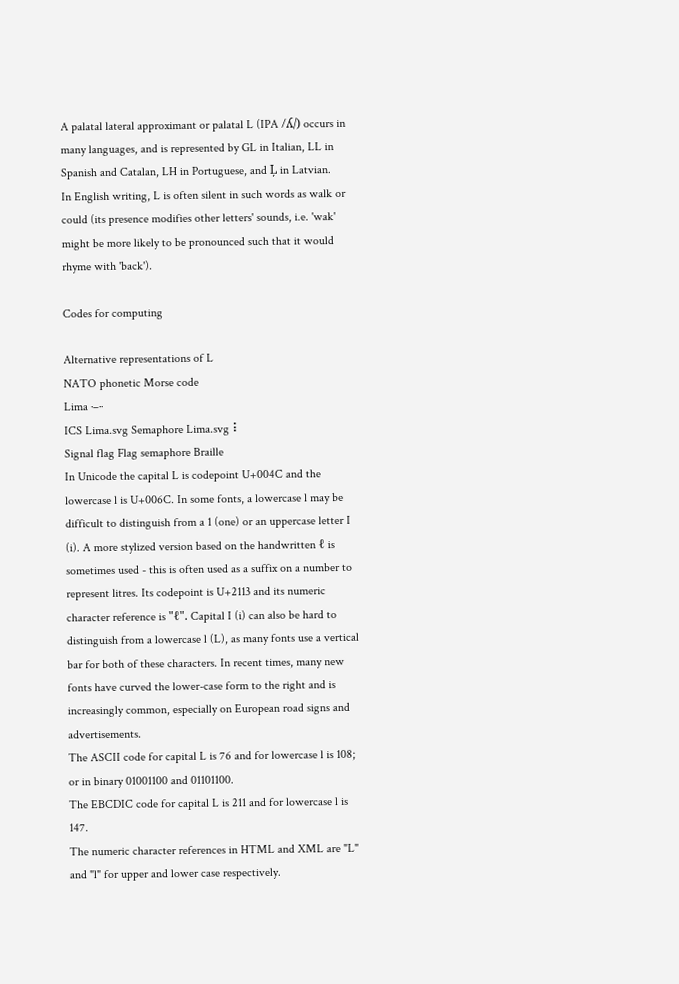A palatal lateral approximant or palatal L (IPA /ʎ/) occurs in many languages, and is represented by GL in Italian, LL in Spanish and Catalan, LH in Portuguese, and Ļ in Latvian.
In English writing, L is often silent in such words as walk or could (its presence modifies other letters' sounds, i.e. 'wak' might be more likely to be pronounced such that it would rhyme with 'back').

Codes for computing

Alternative representations of L
NATO phonetic Morse code
Lima ·–··
ICS Lima.svg Semaphore Lima.svg ⠇
Signal flag Flag semaphore Braille
In Unicode the capital L is codepoint U+004C and the lowercase l is U+006C. In some fonts, a lowercase l may be difficult to distinguish from a 1 (one) or an uppercase letter I (i). A more stylized version based on the handwritten ℓ is sometimes used - this is often used as a suffix on a number to represent litres. Its codepoint is U+2113 and its numeric character reference is "ℓ". Capital I (i) can also be hard to distinguish from a lowercase l (L), as many fonts use a vertical bar for both of these characters. In recent times, many new fonts have curved the lower-case form to the right and is increasingly common, especially on European road signs and advertisements.
The ASCII code for capital L is 76 and for lowercase l is 108; or in binary 01001100 and 01101100.
The EBCDIC code for capital L is 211 and for lowercase l is 147.
The numeric character references in HTML and XML are "L" and "l" for upper and lower case respectively.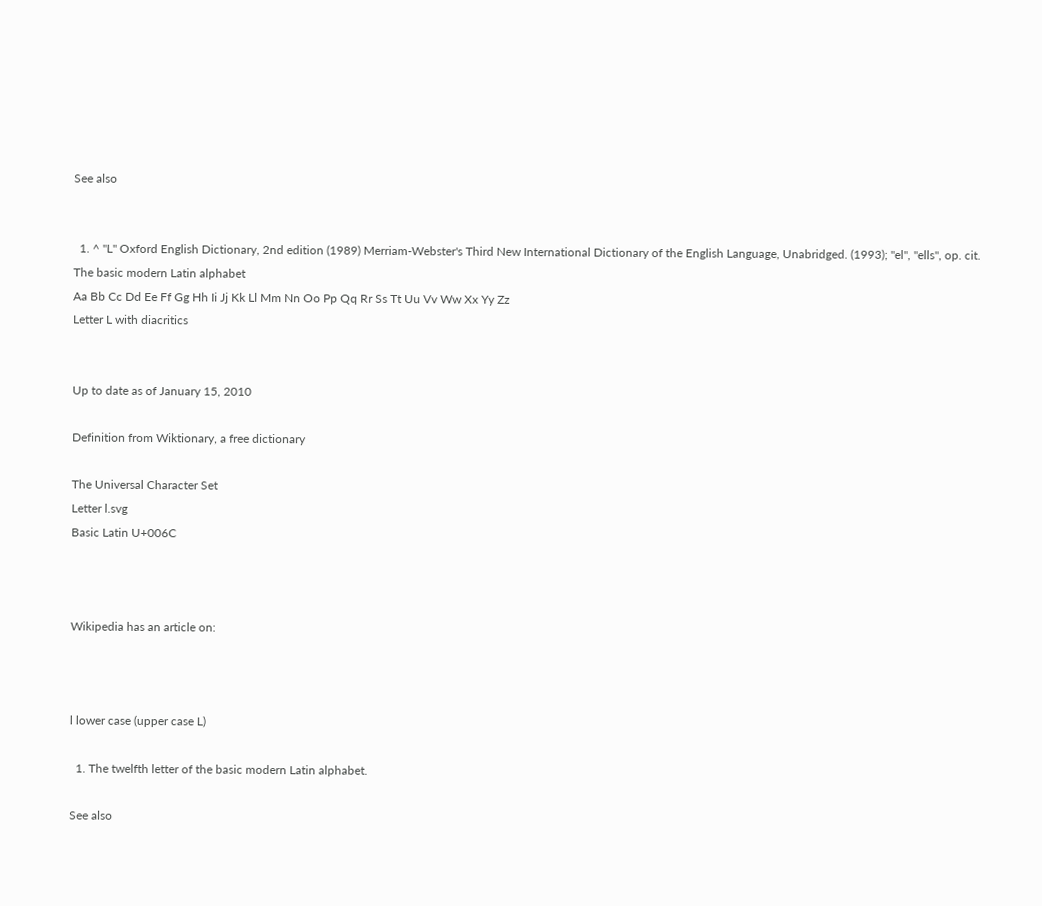See also


  1. ^ "L" Oxford English Dictionary, 2nd edition (1989) Merriam-Webster's Third New International Dictionary of the English Language, Unabridged. (1993); "el", "ells", op. cit.
The basic modern Latin alphabet
Aa Bb Cc Dd Ee Ff Gg Hh Ii Jj Kk Ll Mm Nn Oo Pp Qq Rr Ss Tt Uu Vv Ww Xx Yy Zz
Letter L with diacritics


Up to date as of January 15, 2010

Definition from Wiktionary, a free dictionary

The Universal Character Set
Letter l.svg
Basic Latin U+006C



Wikipedia has an article on:



l lower case (upper case L)

  1. The twelfth letter of the basic modern Latin alphabet.

See also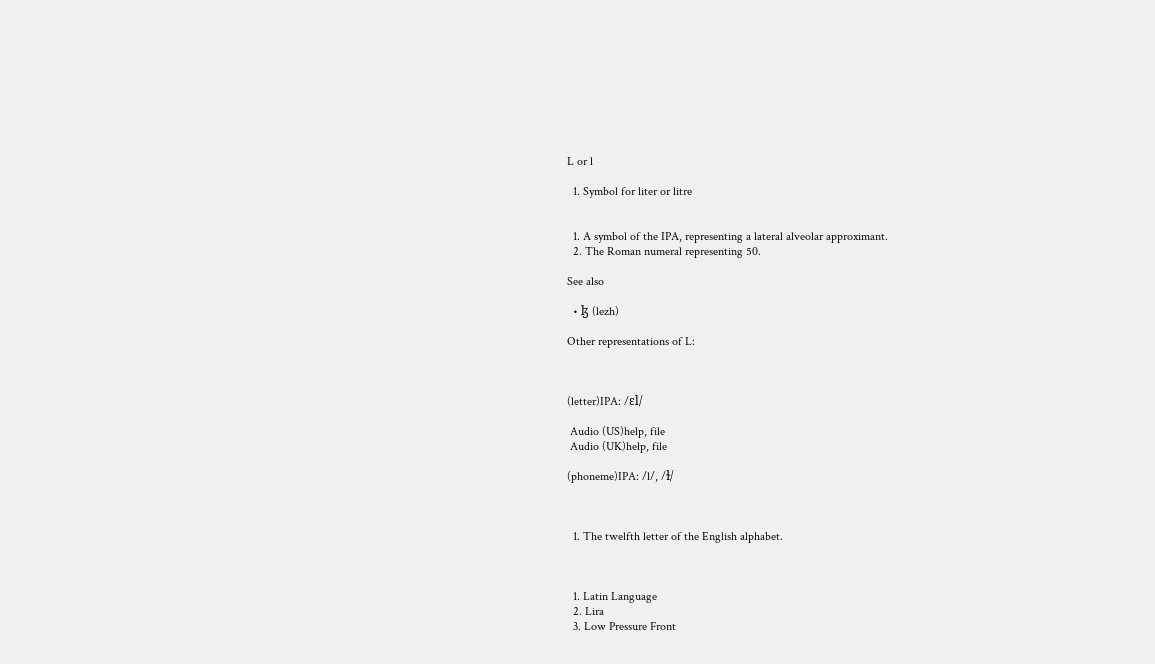L or l

  1. Symbol for liter or litre


  1. A symbol of the IPA, representing a lateral alveolar approximant.
  2. The Roman numeral representing 50.

See also

  • ɮ (lezh)

Other representations of L:



(letter)IPA: /ɛl/

 Audio (US)help, file
 Audio (UK)help, file

(phoneme)IPA: /l/, /ɫ/



  1. The twelfth letter of the English alphabet.



  1. Latin Language
  2. Lira
  3. Low Pressure Front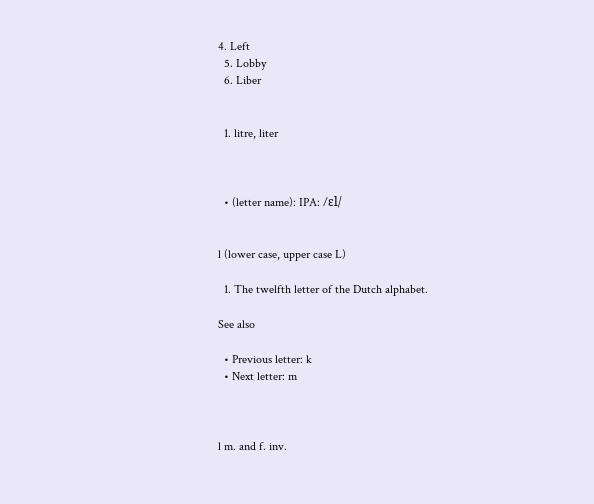4. Left
  5. Lobby
  6. Liber


  1. litre, liter



  • (letter name): IPA: /ɛl/


l (lower case, upper case L)

  1. The twelfth letter of the Dutch alphabet.

See also

  • Previous letter: k
  • Next letter: m



l m. and f. inv.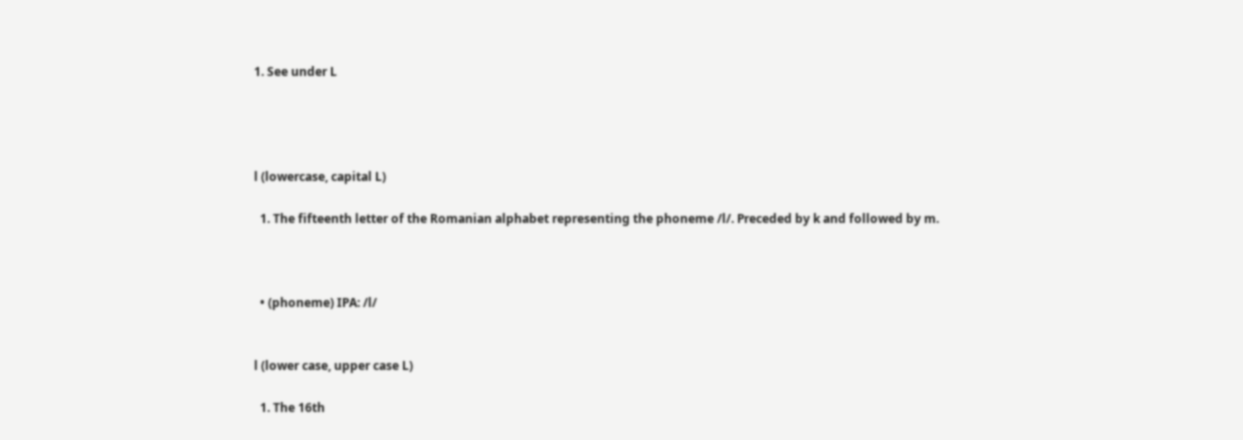1. See under L




l (lowercase, capital L)

  1. The fifteenth letter of the Romanian alphabet representing the phoneme /l/. Preceded by k and followed by m.



  • (phoneme) IPA: /l/


l (lower case, upper case L)

  1. The 16th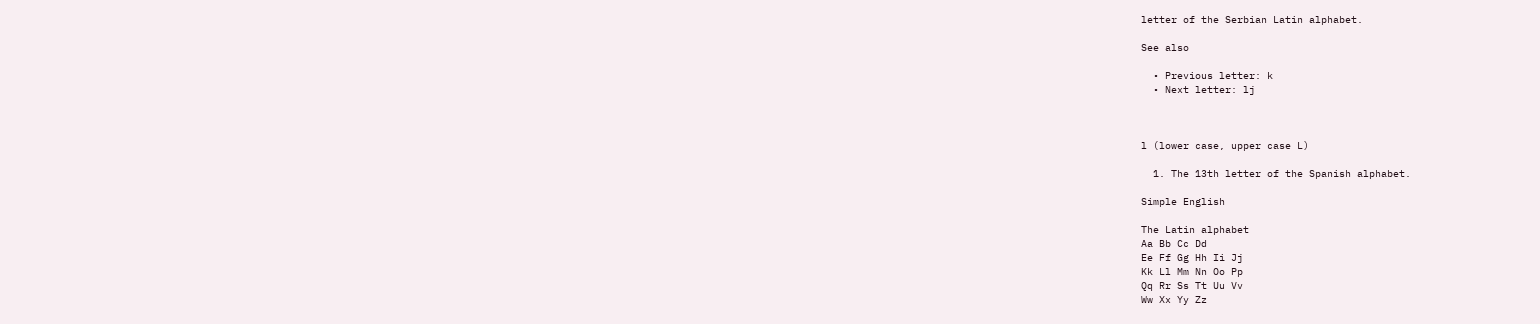letter of the Serbian Latin alphabet.

See also

  • Previous letter: k
  • Next letter: lj



l (lower case, upper case L)

  1. The 13th letter of the Spanish alphabet.

Simple English

The Latin alphabet
Aa Bb Cc Dd
Ee Ff Gg Hh Ii Jj
Kk Ll Mm Nn Oo Pp
Qq Rr Ss Tt Uu Vv
Ww Xx Yy Zz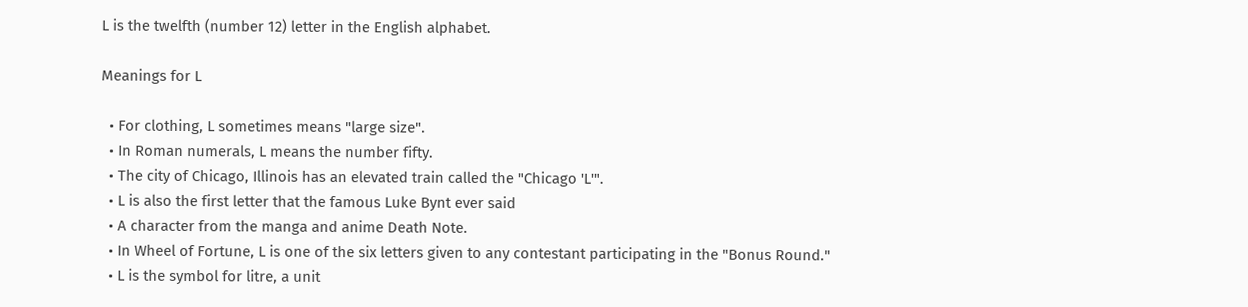L is the twelfth (number 12) letter in the English alphabet.

Meanings for L

  • For clothing, L sometimes means "large size".
  • In Roman numerals, L means the number fifty.
  • The city of Chicago, Illinois has an elevated train called the "Chicago 'L'".
  • L is also the first letter that the famous Luke Bynt ever said
  • A character from the manga and anime Death Note.
  • In Wheel of Fortune, L is one of the six letters given to any contestant participating in the "Bonus Round."
  • L is the symbol for litre, a unit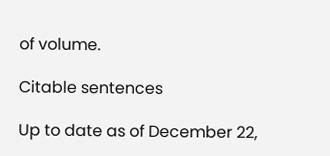of volume.

Citable sentences

Up to date as of December 22,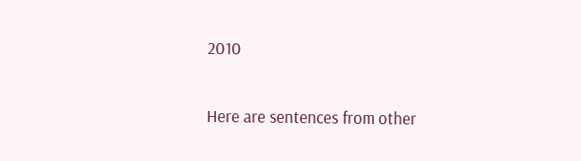2010

Here are sentences from other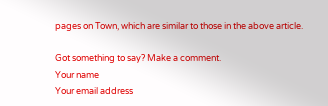pages on Town, which are similar to those in the above article.

Got something to say? Make a comment.
Your name
Your email address